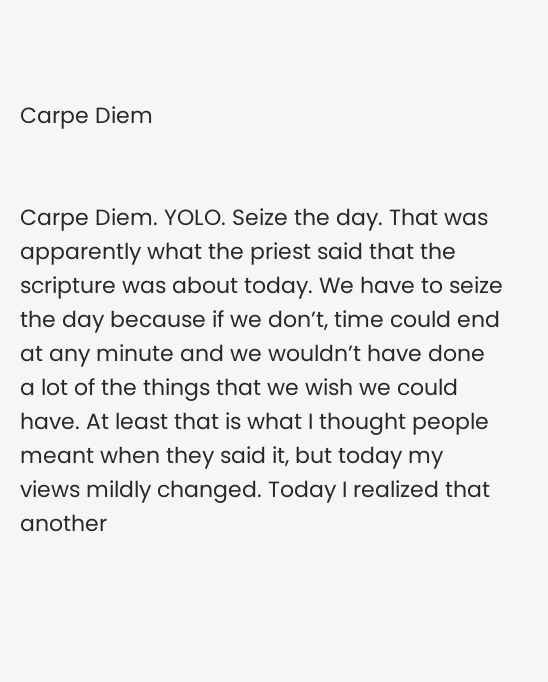Carpe Diem


Carpe Diem. YOLO. Seize the day. That was apparently what the priest said that the scripture was about today. We have to seize the day because if we don’t, time could end at any minute and we wouldn’t have done a lot of the things that we wish we could have. At least that is what I thought people meant when they said it, but today my views mildly changed. Today I realized that another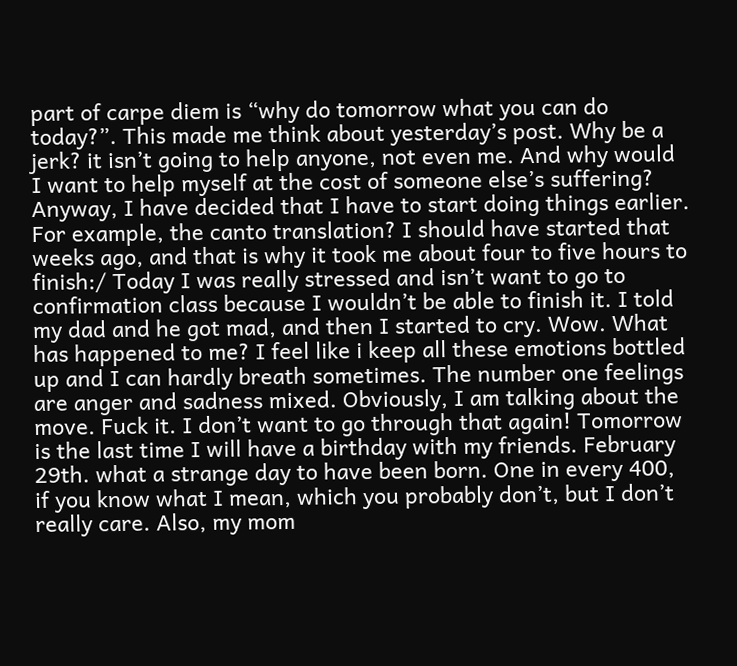part of carpe diem is “why do tomorrow what you can do today?”. This made me think about yesterday’s post. Why be a jerk? it isn’t going to help anyone, not even me. And why would I want to help myself at the cost of someone else’s suffering? Anyway, I have decided that I have to start doing things earlier. For example, the canto translation? I should have started that weeks ago, and that is why it took me about four to five hours to finish:/ Today I was really stressed and isn’t want to go to confirmation class because I wouldn’t be able to finish it. I told my dad and he got mad, and then I started to cry. Wow. What has happened to me? I feel like i keep all these emotions bottled up and I can hardly breath sometimes. The number one feelings are anger and sadness mixed. Obviously, I am talking about the move. Fuck it. I don’t want to go through that again! Tomorrow is the last time I will have a birthday with my friends. February 29th. what a strange day to have been born. One in every 400, if you know what I mean, which you probably don’t, but I don’t really care. Also, my mom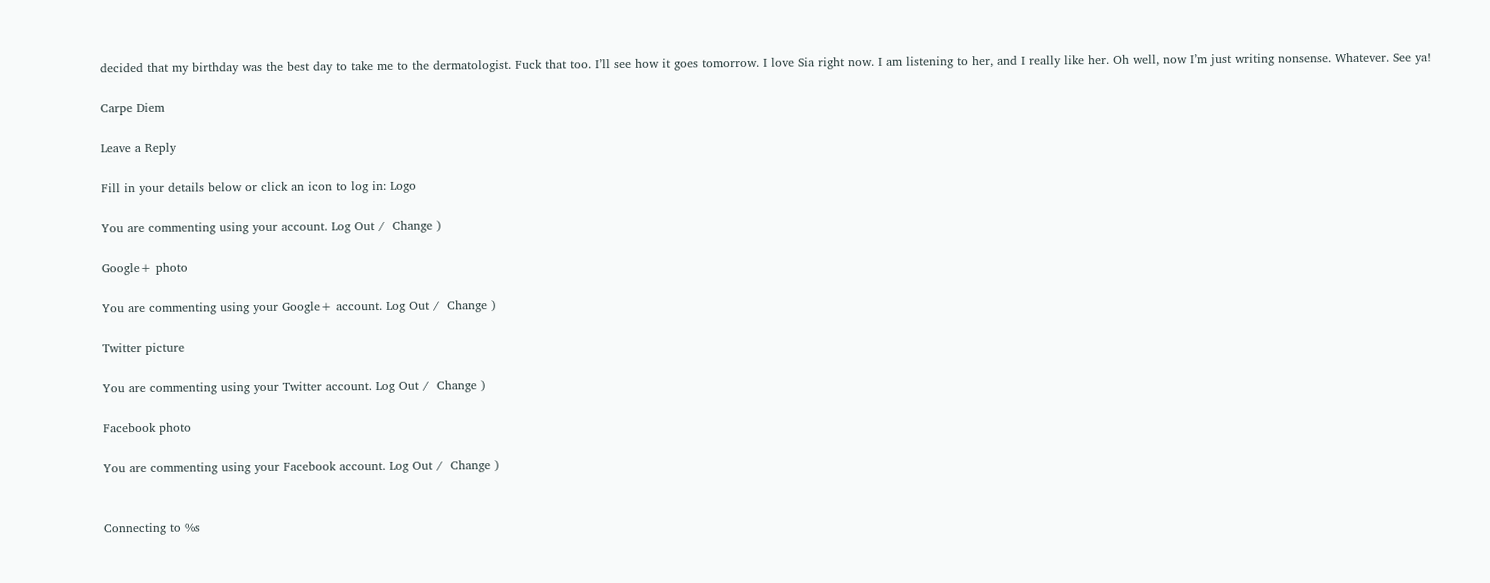decided that my birthday was the best day to take me to the dermatologist. Fuck that too. I’ll see how it goes tomorrow. I love Sia right now. I am listening to her, and I really like her. Oh well, now I’m just writing nonsense. Whatever. See ya!

Carpe Diem

Leave a Reply

Fill in your details below or click an icon to log in: Logo

You are commenting using your account. Log Out /  Change )

Google+ photo

You are commenting using your Google+ account. Log Out /  Change )

Twitter picture

You are commenting using your Twitter account. Log Out /  Change )

Facebook photo

You are commenting using your Facebook account. Log Out /  Change )


Connecting to %s